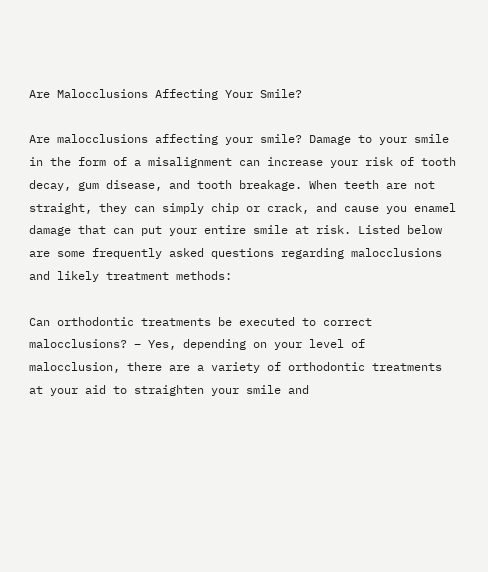Are Malocclusions Affecting Your Smile?

Are malocclusions affecting your smile? Damage to your smile in the form of a misalignment can increase your risk of tooth decay, gum disease, and tooth breakage. When teeth are not straight, they can simply chip or crack, and cause you enamel damage that can put your entire smile at risk. Listed below are some frequently asked questions regarding malocclusions and likely treatment methods:

Can orthodontic treatments be executed to correct malocclusions? – Yes, depending on your level of malocclusion, there are a variety of orthodontic treatments at your aid to straighten your smile and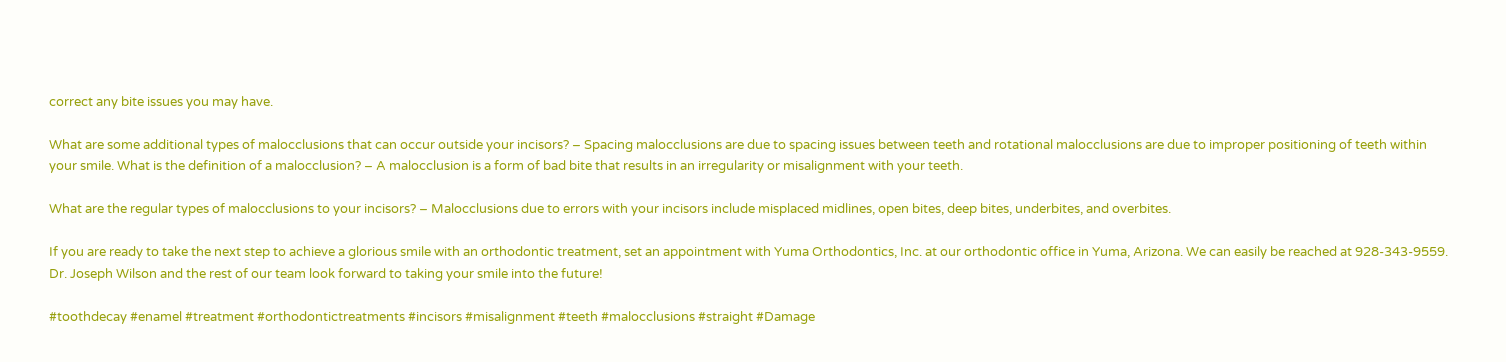correct any bite issues you may have.

What are some additional types of malocclusions that can occur outside your incisors? – Spacing malocclusions are due to spacing issues between teeth and rotational malocclusions are due to improper positioning of teeth within your smile. What is the definition of a malocclusion? – A malocclusion is a form of bad bite that results in an irregularity or misalignment with your teeth.

What are the regular types of malocclusions to your incisors? – Malocclusions due to errors with your incisors include misplaced midlines, open bites, deep bites, underbites, and overbites.

If you are ready to take the next step to achieve a glorious smile with an orthodontic treatment, set an appointment with Yuma Orthodontics, Inc. at our orthodontic office in Yuma, Arizona. We can easily be reached at 928-343-9559. Dr. Joseph Wilson and the rest of our team look forward to taking your smile into the future!

#toothdecay #enamel #treatment #orthodontictreatments #incisors #misalignment #teeth #malocclusions #straight #Damage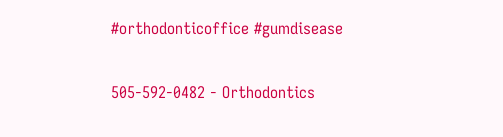#orthodonticoffice #gumdisease

505-592-0482 - Orthodontics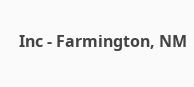Inc - Farmington, NM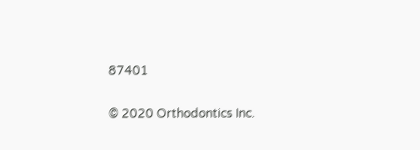87401

© 2020 Orthodontics Inc.